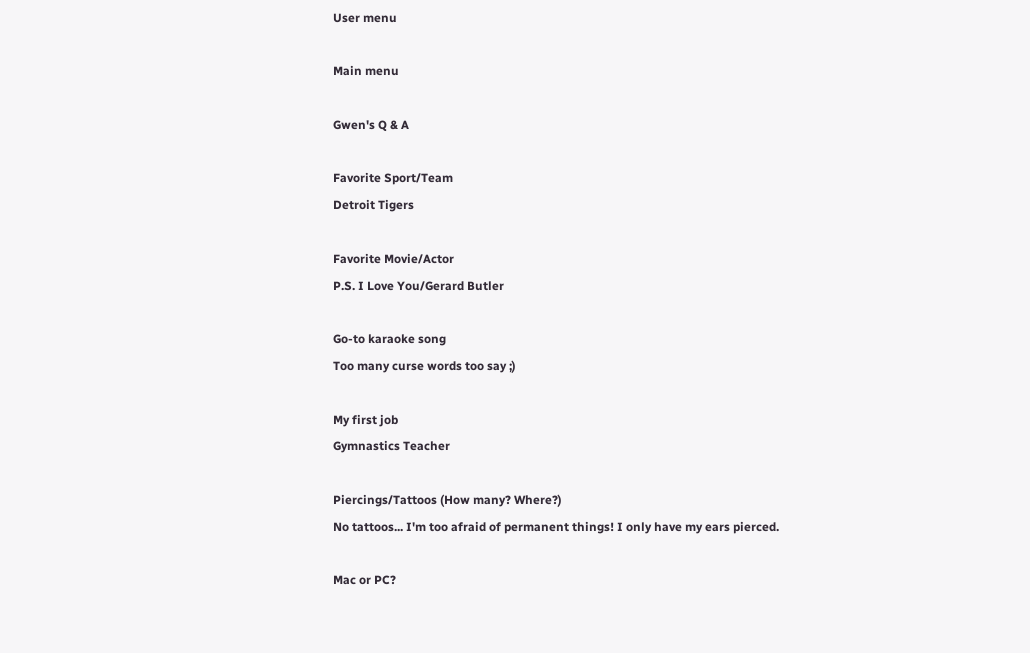User menu

Main menu

Gwen's Q & A

Favorite Sport/Team
Detroit Tigers

Favorite Movie/Actor
P.S. I Love You/Gerard Butler

Go-to karaoke song
Too many curse words too say ;)

My first job
Gymnastics Teacher

Piercings/Tattoos (How many? Where?)
No tattoos... I'm too afraid of permanent things! I only have my ears pierced.

Mac or PC?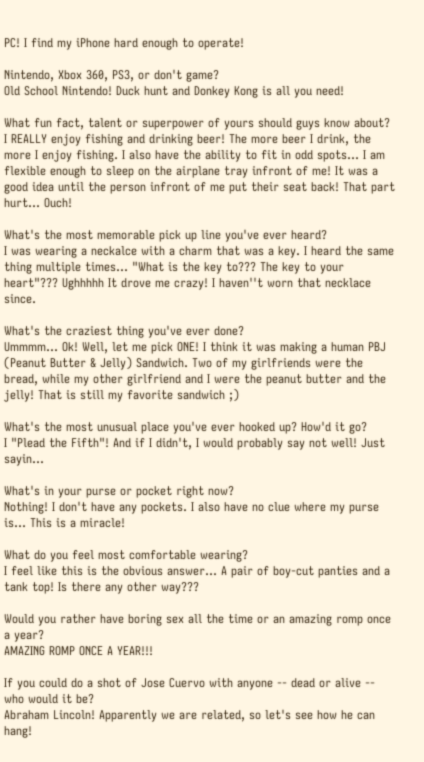PC! I find my iPhone hard enough to operate!

Nintendo, Xbox 360, PS3, or don't game?
Old School Nintendo! Duck hunt and Donkey Kong is all you need!

What fun fact, talent or superpower of yours should guys know about?
I REALLY enjoy fishing and drinking beer! The more beer I drink, the more I enjoy fishing. I also have the ability to fit in odd spots... I am flexible enough to sleep on the airplane tray infront of me! It was a good idea until the person infront of me put their seat back! That part hurt... Ouch!

What's the most memorable pick up line you've ever heard?
I was wearing a neckalce with a charm that was a key. I heard the same thing multiple times... "What is the key to??? The key to your heart"??? Ughhhhh It drove me crazy! I haven''t worn that necklace since.

What's the craziest thing you've ever done?
Ummmm... Ok! Well, let me pick ONE! I think it was making a human PBJ (Peanut Butter & Jelly) Sandwich. Two of my girlfriends were the bread, while my other girlfriend and I were the peanut butter and the jelly! That is still my favorite sandwich ;)

What's the most unusual place you've ever hooked up? How'd it go?
I "Plead the Fifth"! And if I didn't, I would probably say not well! Just sayin...

What's in your purse or pocket right now?
Nothing! I don't have any pockets. I also have no clue where my purse is... This is a miracle!

What do you feel most comfortable wearing?
I feel like this is the obvious answer... A pair of boy-cut panties and a tank top! Is there any other way???

Would you rather have boring sex all the time or an amazing romp once a year?
AMAZING ROMP ONCE A YEAR!!!

If you could do a shot of Jose Cuervo with anyone -- dead or alive -- who would it be?
Abraham Lincoln! Apparently we are related, so let's see how he can hang!